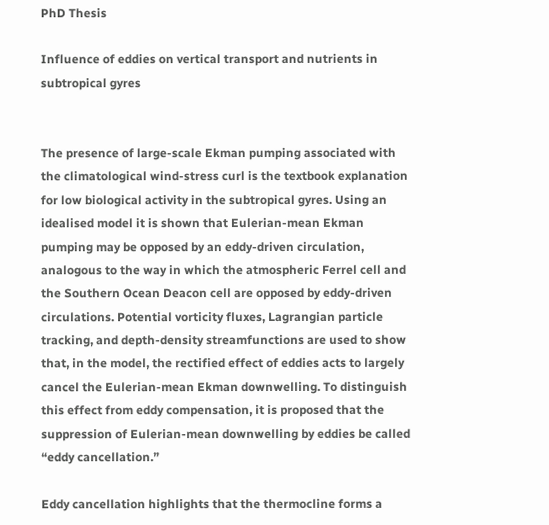PhD Thesis

Influence of eddies on vertical transport and nutrients in subtropical gyres


The presence of large-scale Ekman pumping associated with the climatological wind-stress curl is the textbook explanation for low biological activity in the subtropical gyres. Using an idealised model it is shown that Eulerian-mean Ekman pumping may be opposed by an eddy-driven circulation, analogous to the way in which the atmospheric Ferrel cell and the Southern Ocean Deacon cell are opposed by eddy-driven circulations. Potential vorticity fluxes, Lagrangian particle tracking, and depth-density streamfunctions are used to show that, in the model, the rectified effect of eddies acts to largely cancel the Eulerian-mean Ekman downwelling. To distinguish this effect from eddy compensation, it is proposed that the suppression of Eulerian-mean downwelling by eddies be called “eddy cancellation.”

Eddy cancellation highlights that the thermocline forms a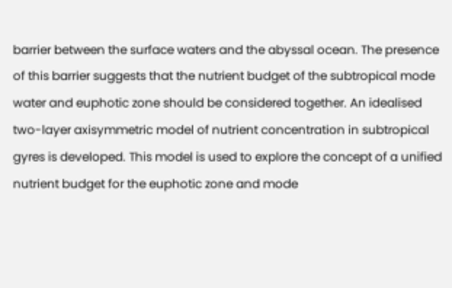barrier between the surface waters and the abyssal ocean. The presence of this barrier suggests that the nutrient budget of the subtropical mode water and euphotic zone should be considered together. An idealised two-layer axisymmetric model of nutrient concentration in subtropical gyres is developed. This model is used to explore the concept of a unified nutrient budget for the euphotic zone and mode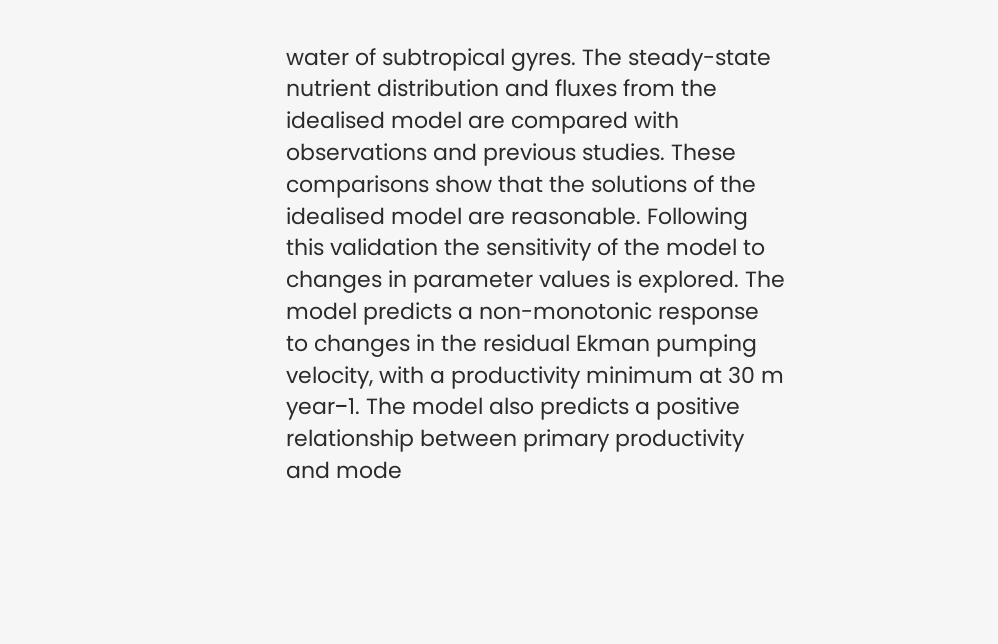water of subtropical gyres. The steady-state nutrient distribution and fluxes from the idealised model are compared with observations and previous studies. These comparisons show that the solutions of the idealised model are reasonable. Following this validation the sensitivity of the model to changes in parameter values is explored. The model predicts a non-monotonic response to changes in the residual Ekman pumping velocity, with a productivity minimum at 30 m year−1. The model also predicts a positive relationship between primary productivity and mode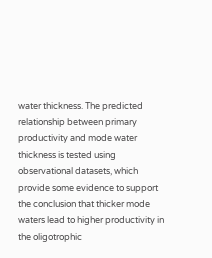water thickness. The predicted relationship between primary productivity and mode water thickness is tested using observational datasets, which provide some evidence to support the conclusion that thicker mode waters lead to higher productivity in the oligotrophic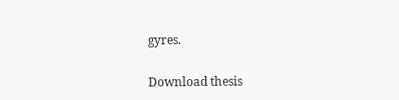gyres.

Download thesis